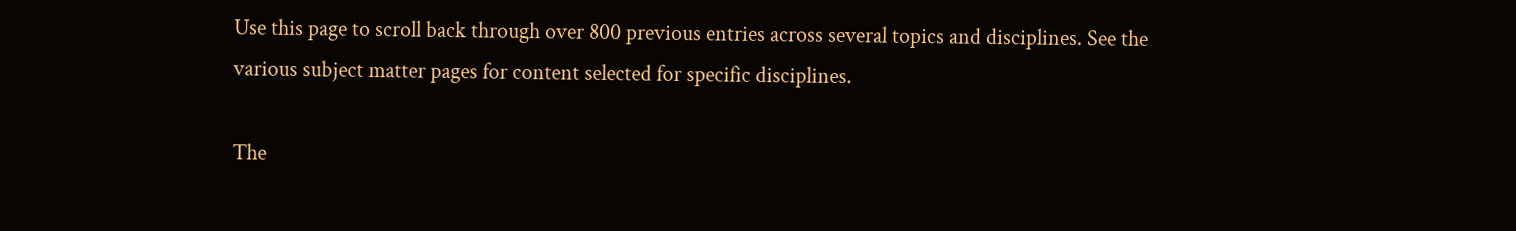Use this page to scroll back through over 800 previous entries across several topics and disciplines. See the various subject matter pages for content selected for specific disciplines.

The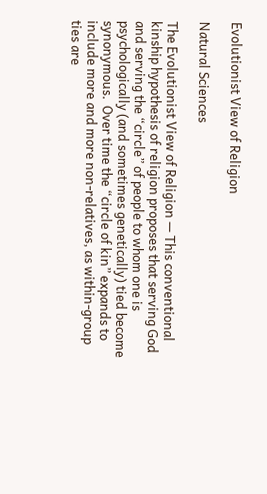Evolutionist View of Religion

Natural Sciences

The Evolutionist View of Religion — This conventional kinship hypothesis of religion proposes that serving God and serving the “circle” of people to whom one is psychologically (and sometimes genetically) tied become synonymous.  Over time the “circle of kin” expands to include more and more non-relatives, as within-group ties are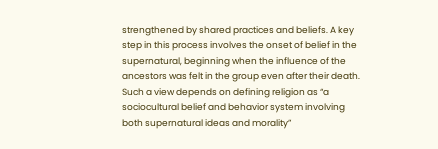strengthened by shared practices and beliefs. A key step in this process involves the onset of belief in the supernatural, beginning when the influence of the ancestors was felt in the group even after their death.  Such a view depends on defining religion as “a sociocultural belief and behavior system involving both supernatural ideas and morality”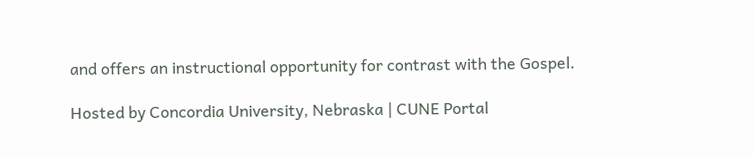and offers an instructional opportunity for contrast with the Gospel.

Hosted by Concordia University, Nebraska | CUNE Portal